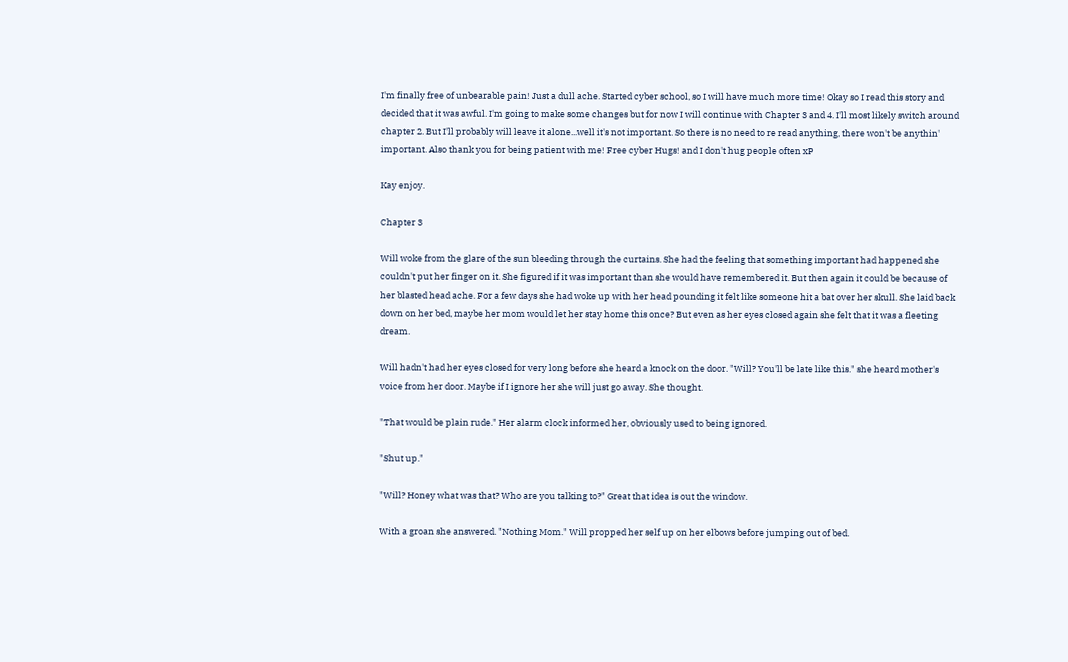I'm finally free of unbearable pain! Just a dull ache. Started cyber school, so I will have much more time! Okay so I read this story and decided that it was awful. I'm going to make some changes but for now I will continue with Chapter 3 and 4. I'll most likely switch around chapter 2. But I'll probably will leave it alone...well it's not important. So there is no need to re read anything, there won't be anythin' important. Also thank you for being patient with me! Free cyber Hugs! and I don't hug people often xP

Kay enjoy.

Chapter 3

Will woke from the glare of the sun bleeding through the curtains. She had the feeling that something important had happened she couldn't put her finger on it. She figured if it was important than she would have remembered it. But then again it could be because of her blasted head ache. For a few days she had woke up with her head pounding it felt like someone hit a bat over her skull. She laid back down on her bed, maybe her mom would let her stay home this once? But even as her eyes closed again she felt that it was a fleeting dream.

Will hadn't had her eyes closed for very long before she heard a knock on the door. "Will? You'll be late like this." she heard mother's voice from her door. Maybe if I ignore her she will just go away. She thought.

"That would be plain rude." Her alarm clock informed her, obviously used to being ignored.

"Shut up."

"Will? Honey what was that? Who are you talking to?" Great that idea is out the window.

With a groan she answered. "Nothing Mom." Will propped her self up on her elbows before jumping out of bed.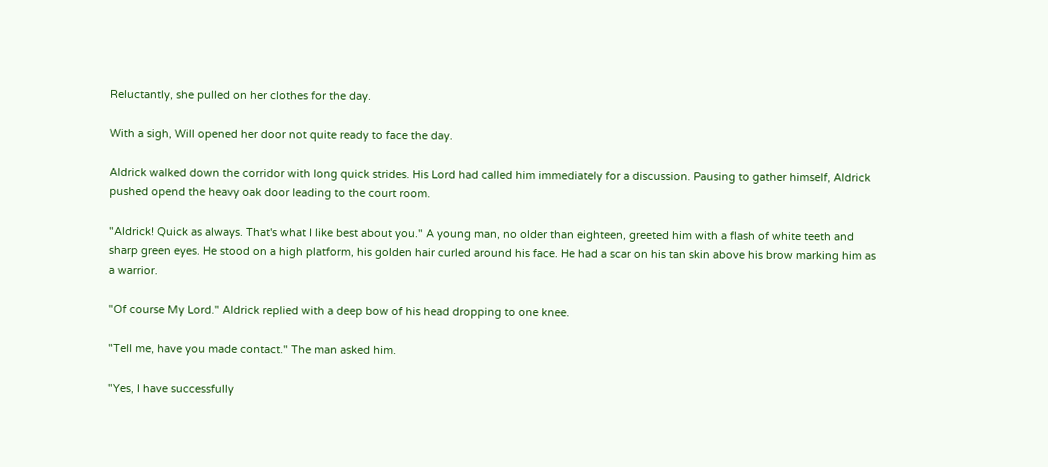Reluctantly, she pulled on her clothes for the day.

With a sigh, Will opened her door not quite ready to face the day.

Aldrick walked down the corridor with long quick strides. His Lord had called him immediately for a discussion. Pausing to gather himself, Aldrick pushed opend the heavy oak door leading to the court room.

"Aldrick! Quick as always. That's what I like best about you." A young man, no older than eighteen, greeted him with a flash of white teeth and sharp green eyes. He stood on a high platform, his golden hair curled around his face. He had a scar on his tan skin above his brow marking him as a warrior.

"Of course My Lord." Aldrick replied with a deep bow of his head dropping to one knee.

"Tell me, have you made contact." The man asked him.

"Yes, I have successfully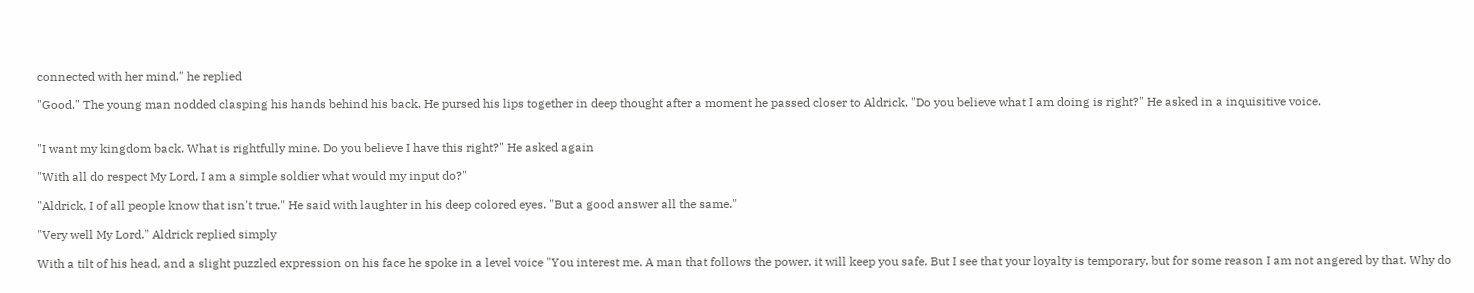connected with her mind." he replied

"Good." The young man nodded clasping his hands behind his back. He pursed his lips together in deep thought after a moment he passed closer to Aldrick. "Do you believe what I am doing is right?" He asked in a inquisitive voice.


"I want my kingdom back. What is rightfully mine. Do you believe I have this right?" He asked again

"With all do respect My Lord, I am a simple soldier what would my input do?"

"Aldrick, I of all people know that isn't true." He said with laughter in his deep colored eyes. "But a good answer all the same."

"Very well My Lord." Aldrick replied simply

With a tilt of his head, and a slight puzzled expression on his face he spoke in a level voice "You interest me. A man that follows the power, it will keep you safe. But I see that your loyalty is temporary, but for some reason I am not angered by that. Why do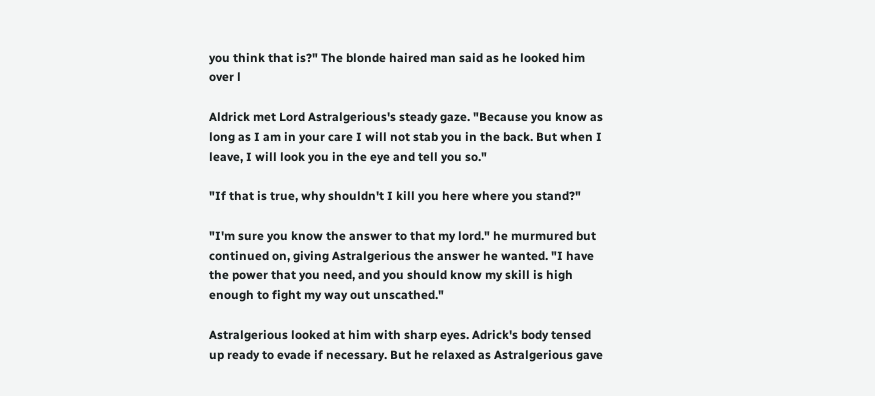you think that is?" The blonde haired man said as he looked him over l

Aldrick met Lord Astralgerious's steady gaze. "Because you know as long as I am in your care I will not stab you in the back. But when I leave, I will look you in the eye and tell you so."

"If that is true, why shouldn't I kill you here where you stand?"

"I'm sure you know the answer to that my lord." he murmured but continued on, giving Astralgerious the answer he wanted. "I have the power that you need, and you should know my skill is high enough to fight my way out unscathed."

Astralgerious looked at him with sharp eyes. Adrick's body tensed up ready to evade if necessary. But he relaxed as Astralgerious gave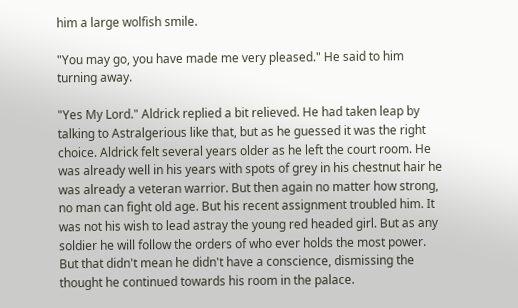him a large wolfish smile.

"You may go, you have made me very pleased." He said to him turning away.

"Yes My Lord." Aldrick replied a bit relieved. He had taken leap by talking to Astralgerious like that, but as he guessed it was the right choice. Aldrick felt several years older as he left the court room. He was already well in his years with spots of grey in his chestnut hair he was already a veteran warrior. But then again no matter how strong, no man can fight old age. But his recent assignment troubled him. It was not his wish to lead astray the young red headed girl. But as any soldier he will follow the orders of who ever holds the most power. But that didn't mean he didn't have a conscience, dismissing the thought he continued towards his room in the palace.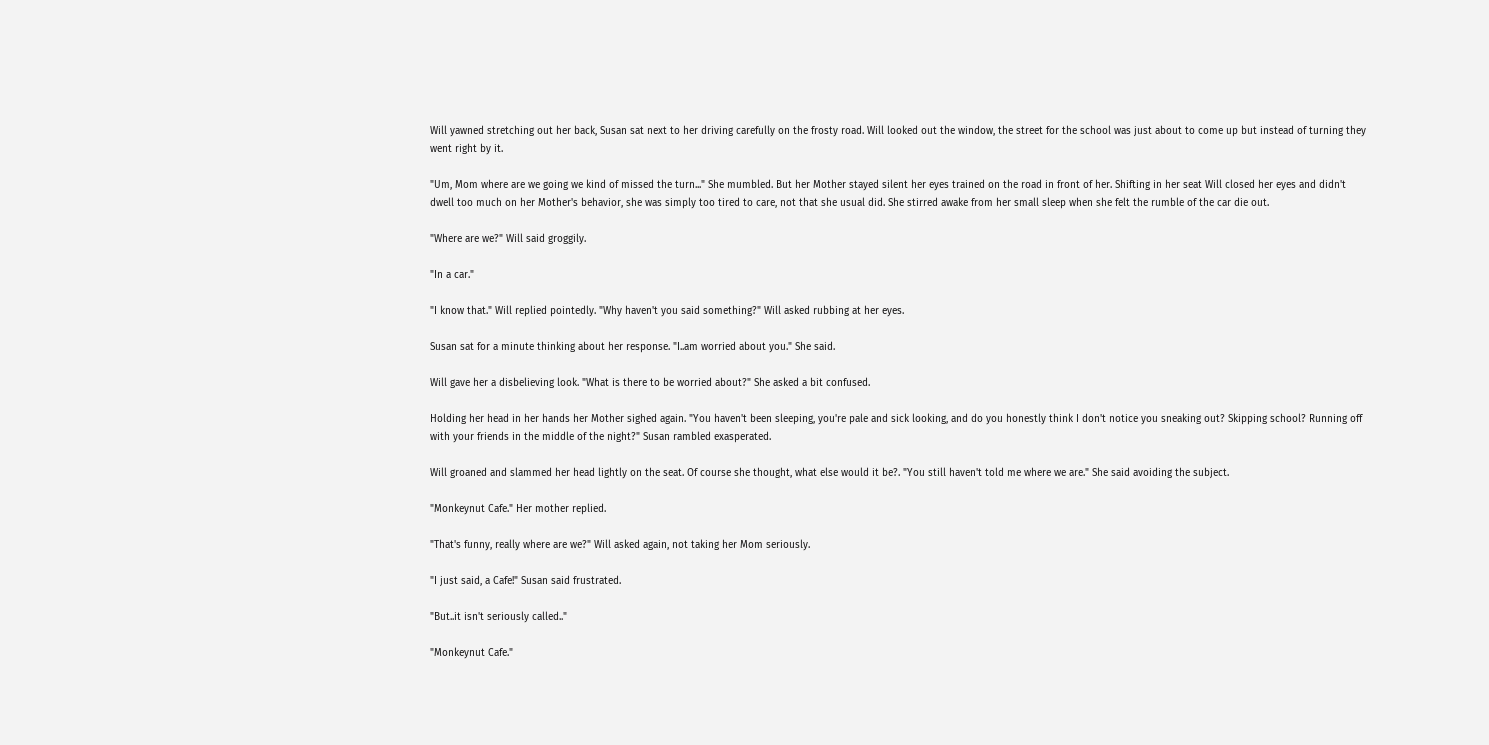Will yawned stretching out her back, Susan sat next to her driving carefully on the frosty road. Will looked out the window, the street for the school was just about to come up but instead of turning they went right by it.

"Um, Mom where are we going we kind of missed the turn..." She mumbled. But her Mother stayed silent her eyes trained on the road in front of her. Shifting in her seat Will closed her eyes and didn't dwell too much on her Mother's behavior, she was simply too tired to care, not that she usual did. She stirred awake from her small sleep when she felt the rumble of the car die out.

"Where are we?" Will said groggily.

"In a car."

"I know that." Will replied pointedly. "Why haven't you said something?" Will asked rubbing at her eyes.

Susan sat for a minute thinking about her response. "I..am worried about you." She said.

Will gave her a disbelieving look. "What is there to be worried about?" She asked a bit confused.

Holding her head in her hands her Mother sighed again. "You haven't been sleeping, you're pale and sick looking, and do you honestly think I don't notice you sneaking out? Skipping school? Running off with your friends in the middle of the night?" Susan rambled exasperated.

Will groaned and slammed her head lightly on the seat. Of course she thought, what else would it be?. "You still haven't told me where we are." She said avoiding the subject.

"Monkeynut Cafe." Her mother replied.

"That's funny, really where are we?" Will asked again, not taking her Mom seriously.

"I just said, a Cafe!" Susan said frustrated.

"But..it isn't seriously called.."

"Monkeynut Cafe."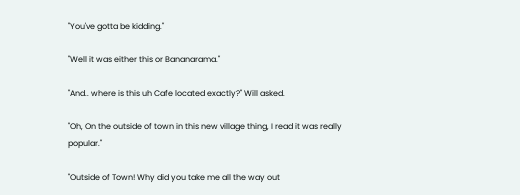"You've gotta be kidding."

"Well it was either this or Bananarama."

"And.. where is this uh Cafe located exactly?" Will asked.

"Oh, On the outside of town in this new village thing, I read it was really popular."

"Outside of Town! Why did you take me all the way out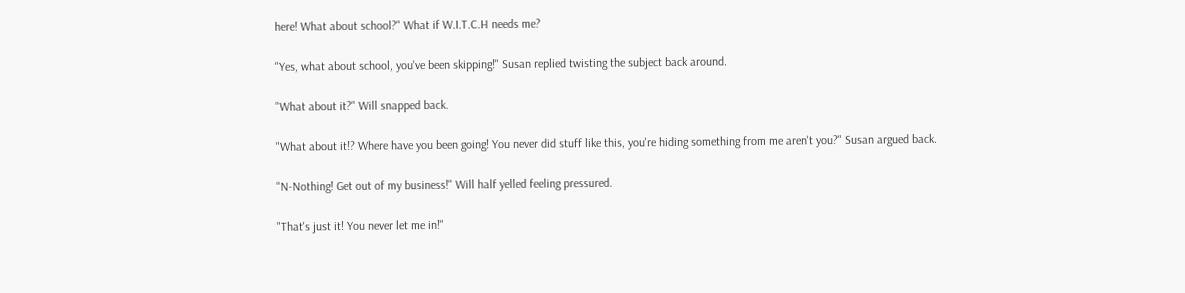here! What about school?" What if W.I.T.C.H needs me?

"Yes, what about school, you've been skipping!" Susan replied twisting the subject back around.

"What about it?" Will snapped back.

"What about it!? Where have you been going! You never did stuff like this, you're hiding something from me aren't you?" Susan argued back.

"N-Nothing! Get out of my business!" Will half yelled feeling pressured.

"That's just it! You never let me in!"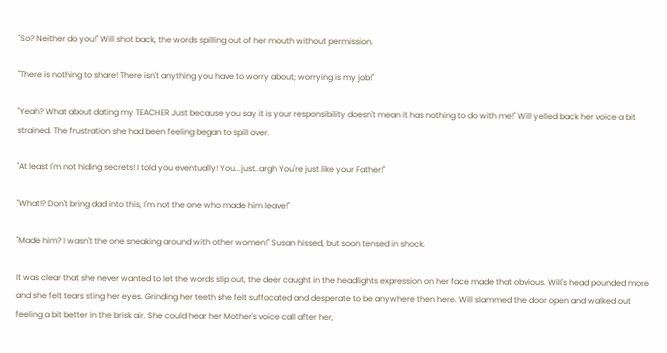"So? Neither do you!" Will shot back, the words spilling out of her mouth without permission.

"There is nothing to share! There isn't anything you have to worry about; worrying is my job!"

"Yeah? What about dating my TEACHER Just because you say it is your responsibility doesn't mean it has nothing to do with me!" Will yelled back her voice a bit strained. The frustration she had been feeling began to spill over.

"At least I'm not hiding secrets! I told you eventually! You...just..argh You're just like your Father!"

"What!? Don't bring dad into this, I'm not the one who made him leave!"

"Made him? I wasn't the one sneaking around with other women!" Susan hissed, but soon tensed in shock.

It was clear that she never wanted to let the words slip out, the deer caught in the headlights expression on her face made that obvious. Will's head pounded more and she felt tears sting her eyes. Grinding her teeth she felt suffocated and desperate to be anywhere then here. Will slammed the door open and walked out feeling a bit better in the brisk air. She could hear her Mother's voice call after her,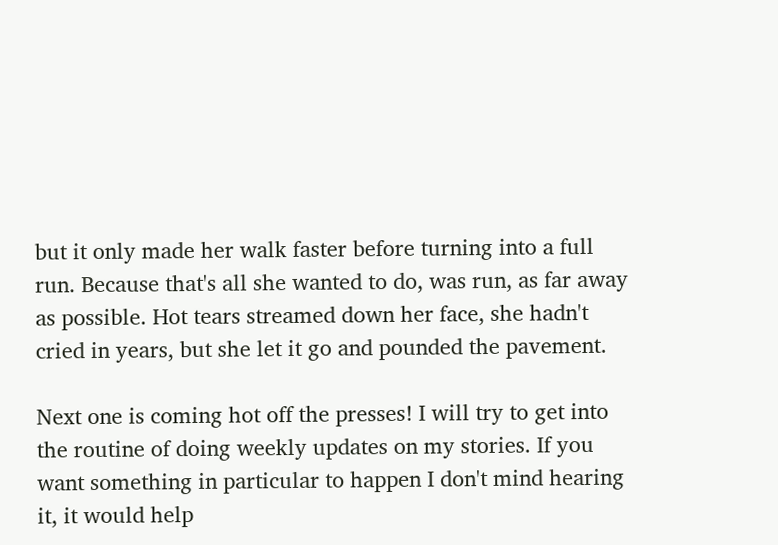but it only made her walk faster before turning into a full run. Because that's all she wanted to do, was run, as far away as possible. Hot tears streamed down her face, she hadn't cried in years, but she let it go and pounded the pavement.

Next one is coming hot off the presses! I will try to get into the routine of doing weekly updates on my stories. If you want something in particular to happen I don't mind hearing it, it would help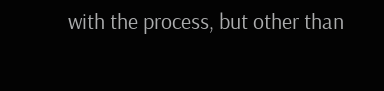with the process, but other than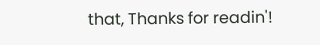that, Thanks for readin'!